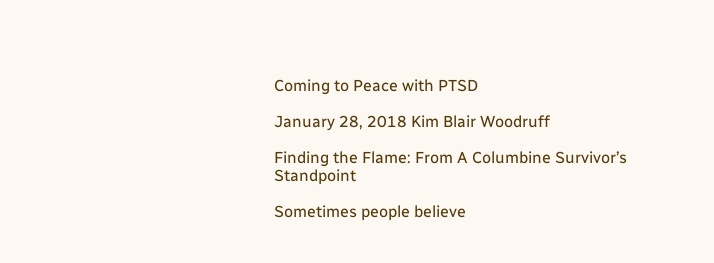Coming to Peace with PTSD

January 28, 2018 Kim Blair Woodruff

Finding the Flame: From A Columbine Survivor’s Standpoint

Sometimes people believe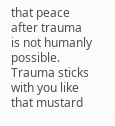that peace after trauma is not humanly possible. Trauma sticks with you like that mustard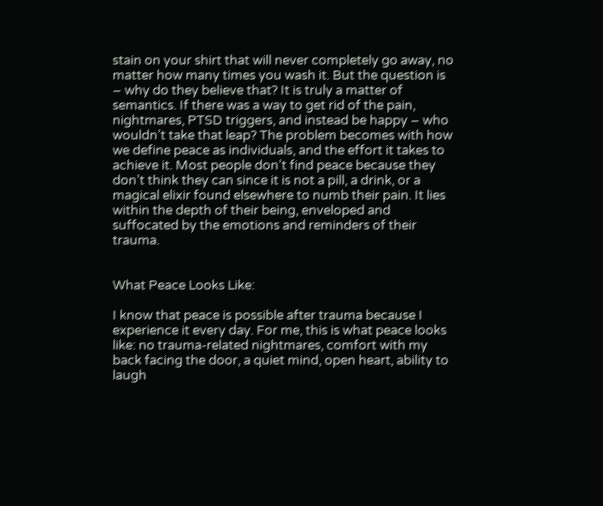stain on your shirt that will never completely go away, no matter how many times you wash it. But the question is – why do they believe that? It is truly a matter of semantics. If there was a way to get rid of the pain, nightmares, PTSD triggers, and instead be happy – who wouldn’t take that leap? The problem becomes with how we define peace as individuals, and the effort it takes to achieve it. Most people don’t find peace because they don’t think they can since it is not a pill, a drink, or a magical elixir found elsewhere to numb their pain. It lies within the depth of their being, enveloped and suffocated by the emotions and reminders of their trauma.


What Peace Looks Like:

I know that peace is possible after trauma because I experience it every day. For me, this is what peace looks like: no trauma-related nightmares, comfort with my back facing the door, a quiet mind, open heart, ability to laugh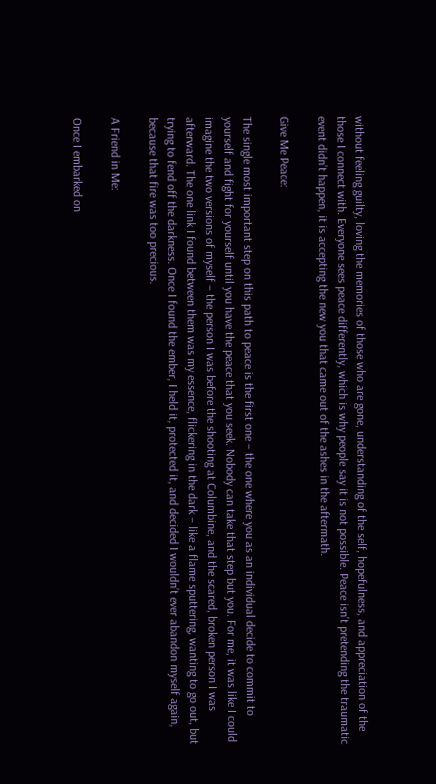without feeling guilty, loving the memories of those who are gone, understanding of the self, hopefulness, and appreciation of the those I connect with. Everyone sees peace differently, which is why people say it is not possible. Peace isn’t pretending the traumatic event didn’t happen, it is accepting the new you that came out of the ashes in the aftermath.

Give Me Peace:

The single most important step on this path to peace is the first one – the one where you as an individual decide to commit to yourself and fight for yourself until you have the peace that you seek. Nobody can take that step but you. For me, it was like I could imagine the two versions of myself – the person I was before the shooting at Columbine, and the scared, broken person I was afterward. The one link I found between them was my essence, flickering in the dark – like a flame sputtering, wanting to go out, but trying to fend off the darkness. Once I found the ember, I held it, protected it, and decided I wouldn’t ever abandon myself again, because that fire was too precious.

A Friend in Me:

Once I embarked on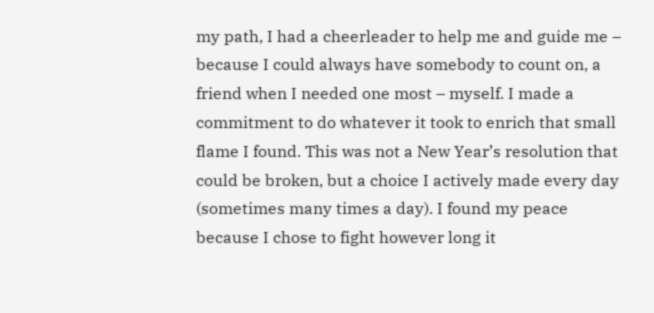my path, I had a cheerleader to help me and guide me – because I could always have somebody to count on, a friend when I needed one most – myself. I made a commitment to do whatever it took to enrich that small flame I found. This was not a New Year’s resolution that could be broken, but a choice I actively made every day (sometimes many times a day). I found my peace because I chose to fight however long it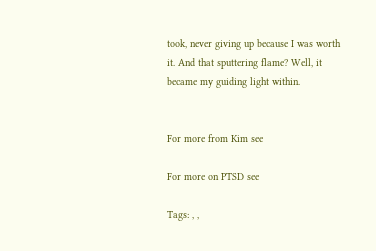took, never giving up because I was worth it. And that sputtering flame? Well, it became my guiding light within.


For more from Kim see

For more on PTSD see

Tags: , ,